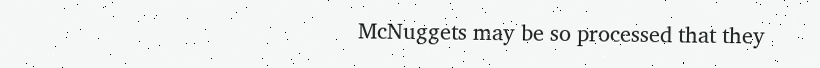McNuggets may be so processed that they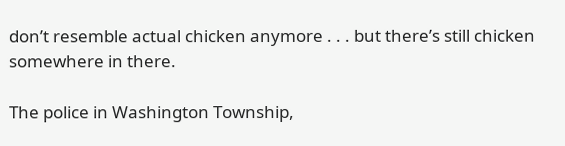don’t resemble actual chicken anymore . . . but there’s still chicken somewhere in there.

The police in Washington Township,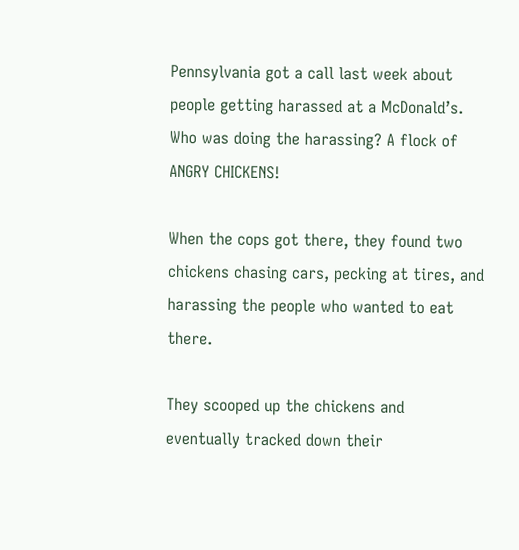Pennsylvania got a call last week about people getting harassed at a McDonald’s. Who was doing the harassing? A flock of ANGRY CHICKENS!

When the cops got there, they found two chickens chasing cars, pecking at tires, and harassing the people who wanted to eat there.

They scooped up the chickens and eventually tracked down their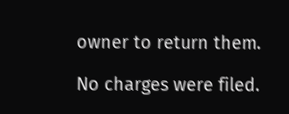owner to return them.

No charges were filed.